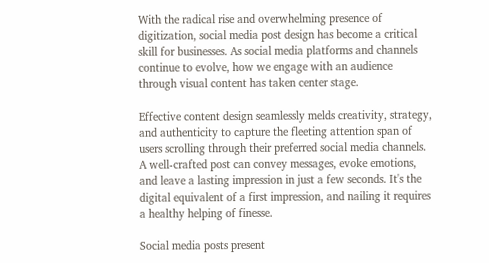With the radical rise and overwhelming presence of digitization, social media post design has become a critical skill for businesses. As social media platforms and channels continue to evolve, how we engage with an audience through visual content has taken center stage.

Effective content design seamlessly melds creativity, strategy, and authenticity to capture the fleeting attention span of users scrolling through their preferred social media channels. A well-crafted post can convey messages, evoke emotions, and leave a lasting impression in just a few seconds. It's the digital equivalent of a first impression, and nailing it requires a healthy helping of finesse.

Social media posts present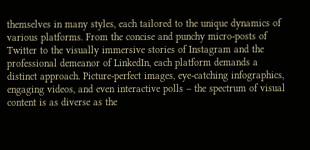themselves in many styles, each tailored to the unique dynamics of various platforms. From the concise and punchy micro-posts of Twitter to the visually immersive stories of Instagram and the professional demeanor of LinkedIn, each platform demands a distinct approach. Picture-perfect images, eye-catching infographics, engaging videos, and even interactive polls – the spectrum of visual content is as diverse as the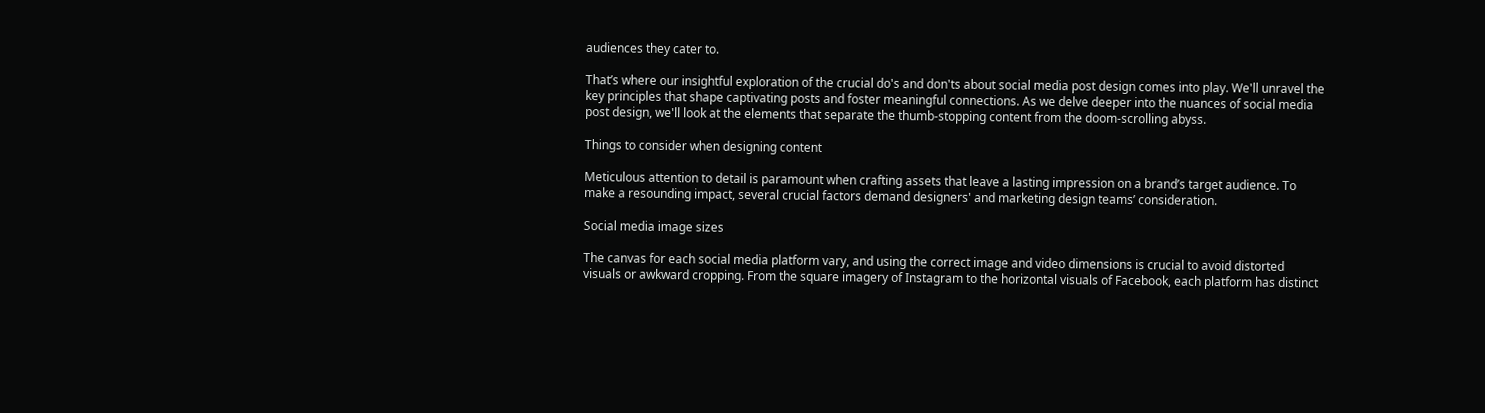audiences they cater to.

That’s where our insightful exploration of the crucial do's and don'ts about social media post design comes into play. We'll unravel the key principles that shape captivating posts and foster meaningful connections. As we delve deeper into the nuances of social media post design, we'll look at the elements that separate the thumb-stopping content from the doom-scrolling abyss.

Things to consider when designing content

Meticulous attention to detail is paramount when crafting assets that leave a lasting impression on a brand’s target audience. To make a resounding impact, several crucial factors demand designers' and marketing design teams’ consideration.

Social media image sizes

The canvas for each social media platform vary, and using the correct image and video dimensions is crucial to avoid distorted visuals or awkward cropping. From the square imagery of Instagram to the horizontal visuals of Facebook, each platform has distinct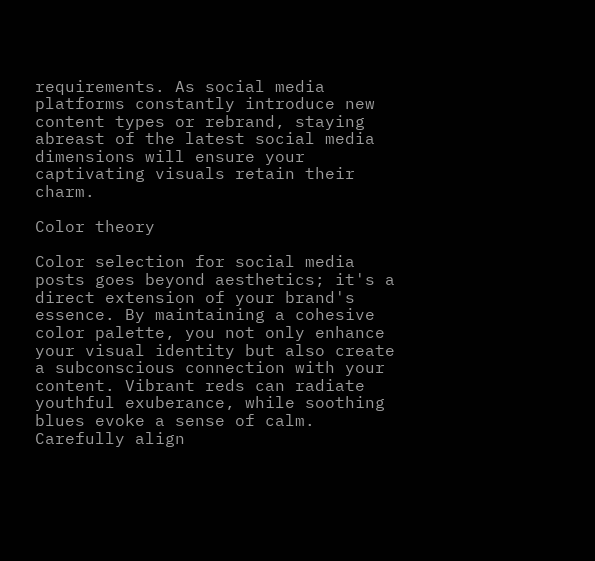requirements. As social media platforms constantly introduce new content types or rebrand, staying abreast of the latest social media dimensions will ensure your captivating visuals retain their charm.

Color theory

Color selection for social media posts goes beyond aesthetics; it's a direct extension of your brand's essence. By maintaining a cohesive color palette, you not only enhance your visual identity but also create a subconscious connection with your content. Vibrant reds can radiate youthful exuberance, while soothing blues evoke a sense of calm. Carefully align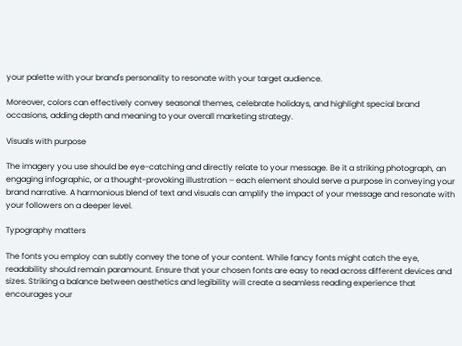your palette with your brand's personality to resonate with your target audience.

Moreover, colors can effectively convey seasonal themes, celebrate holidays, and highlight special brand occasions, adding depth and meaning to your overall marketing strategy.

Visuals with purpose

The imagery you use should be eye-catching and directly relate to your message. Be it a striking photograph, an engaging infographic, or a thought-provoking illustration – each element should serve a purpose in conveying your brand narrative. A harmonious blend of text and visuals can amplify the impact of your message and resonate with your followers on a deeper level.

Typography matters

The fonts you employ can subtly convey the tone of your content. While fancy fonts might catch the eye, readability should remain paramount. Ensure that your chosen fonts are easy to read across different devices and sizes. Striking a balance between aesthetics and legibility will create a seamless reading experience that encourages your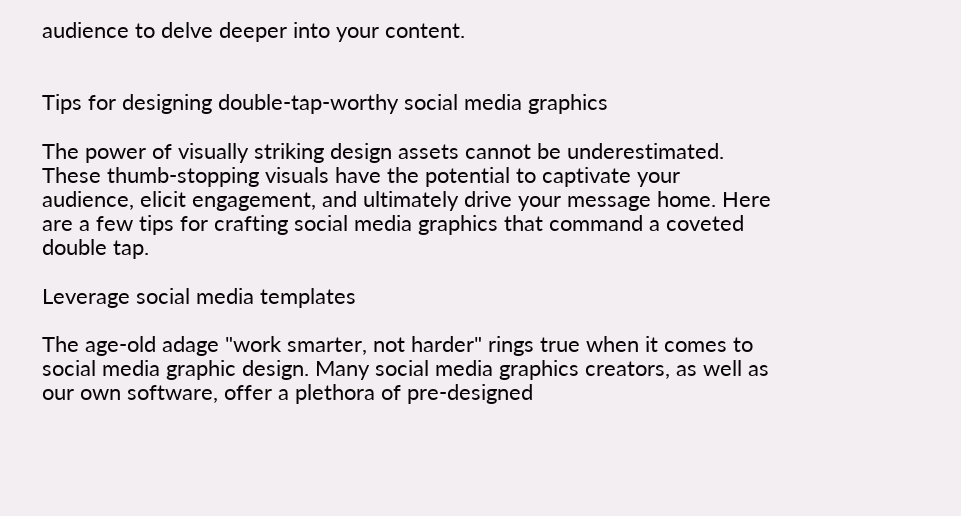audience to delve deeper into your content.


Tips for designing double-tap-worthy social media graphics

The power of visually striking design assets cannot be underestimated. These thumb-stopping visuals have the potential to captivate your audience, elicit engagement, and ultimately drive your message home. Here are a few tips for crafting social media graphics that command a coveted double tap.

Leverage social media templates

The age-old adage "work smarter, not harder" rings true when it comes to social media graphic design. Many social media graphics creators, as well as our own software, offer a plethora of pre-designed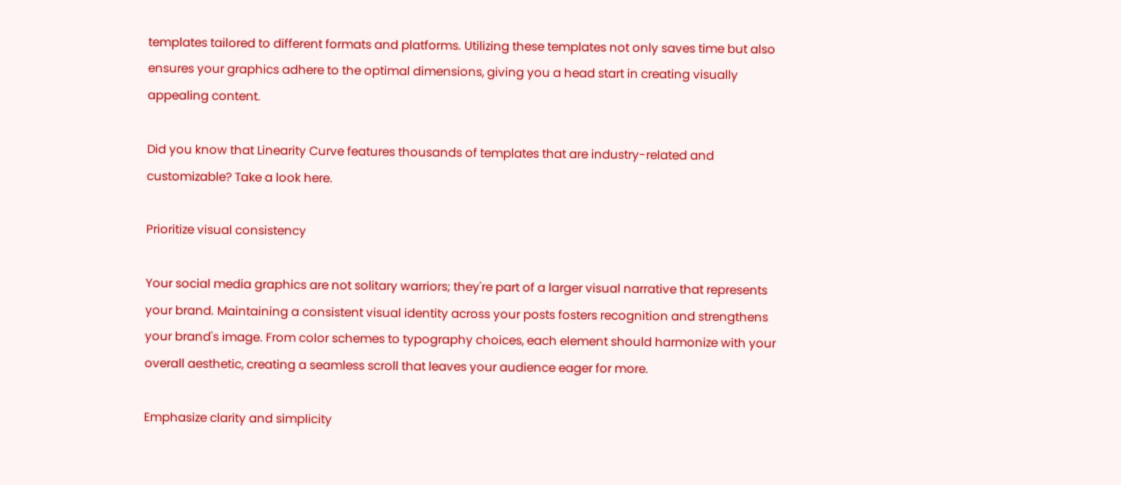templates tailored to different formats and platforms. Utilizing these templates not only saves time but also ensures your graphics adhere to the optimal dimensions, giving you a head start in creating visually appealing content.

Did you know that Linearity Curve features thousands of templates that are industry-related and customizable? Take a look here.

Prioritize visual consistency

Your social media graphics are not solitary warriors; they're part of a larger visual narrative that represents your brand. Maintaining a consistent visual identity across your posts fosters recognition and strengthens your brand's image. From color schemes to typography choices, each element should harmonize with your overall aesthetic, creating a seamless scroll that leaves your audience eager for more.

Emphasize clarity and simplicity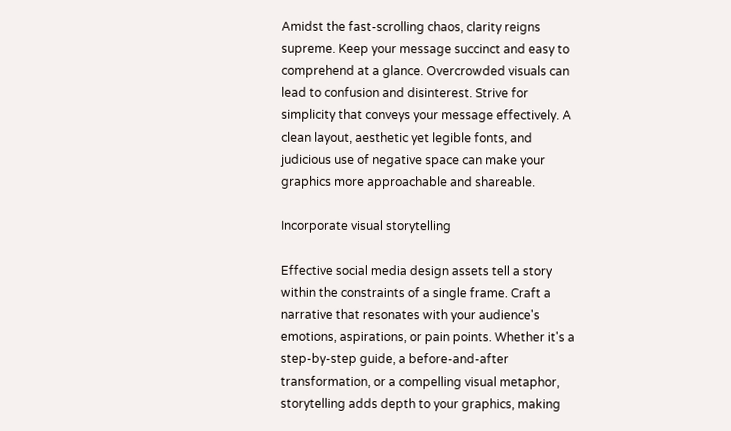Amidst the fast-scrolling chaos, clarity reigns supreme. Keep your message succinct and easy to comprehend at a glance. Overcrowded visuals can lead to confusion and disinterest. Strive for simplicity that conveys your message effectively. A clean layout, aesthetic yet legible fonts, and judicious use of negative space can make your graphics more approachable and shareable.

Incorporate visual storytelling

Effective social media design assets tell a story within the constraints of a single frame. Craft a narrative that resonates with your audience's emotions, aspirations, or pain points. Whether it's a step-by-step guide, a before-and-after transformation, or a compelling visual metaphor, storytelling adds depth to your graphics, making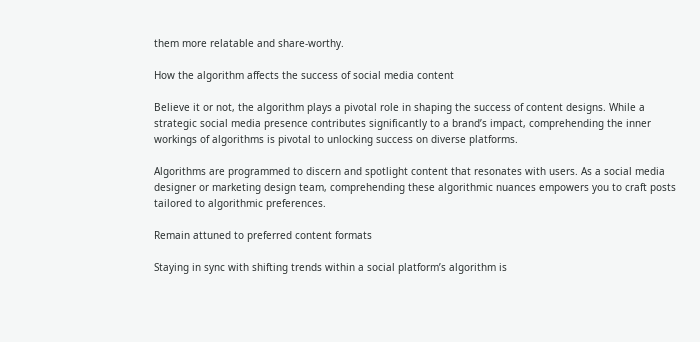them more relatable and share-worthy.

How the algorithm affects the success of social media content

Believe it or not, the algorithm plays a pivotal role in shaping the success of content designs. While a strategic social media presence contributes significantly to a brand’s impact, comprehending the inner workings of algorithms is pivotal to unlocking success on diverse platforms.

Algorithms are programmed to discern and spotlight content that resonates with users. As a social media designer or marketing design team, comprehending these algorithmic nuances empowers you to craft posts tailored to algorithmic preferences.

Remain attuned to preferred content formats

Staying in sync with shifting trends within a social platform’s algorithm is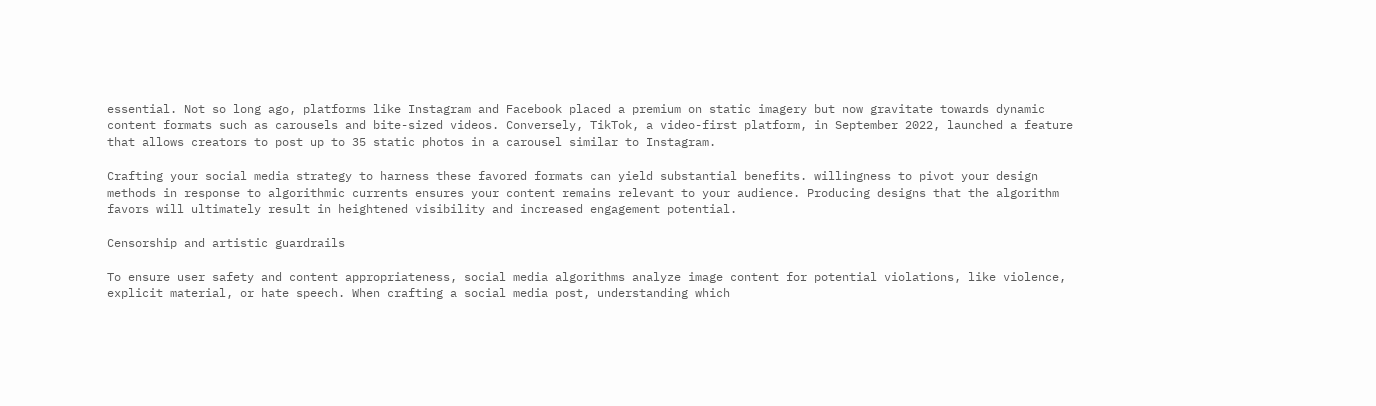essential. Not so long ago, platforms like Instagram and Facebook placed a premium on static imagery but now gravitate towards dynamic content formats such as carousels and bite-sized videos. Conversely, TikTok, a video-first platform, in September 2022, launched a feature that allows creators to post up to 35 static photos in a carousel similar to Instagram.

Crafting your social media strategy to harness these favored formats can yield substantial benefits. willingness to pivot your design methods in response to algorithmic currents ensures your content remains relevant to your audience. Producing designs that the algorithm favors will ultimately result in heightened visibility and increased engagement potential.

Censorship and artistic guardrails

To ensure user safety and content appropriateness, social media algorithms analyze image content for potential violations, like violence, explicit material, or hate speech. When crafting a social media post, understanding which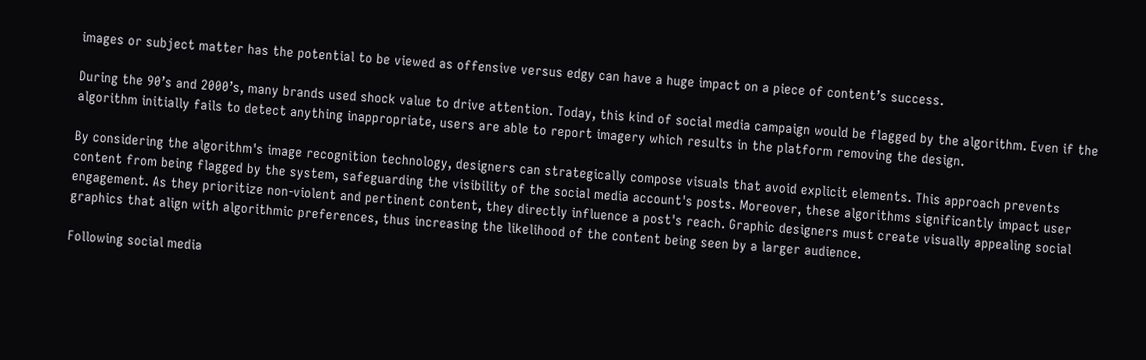images or subject matter has the potential to be viewed as offensive versus edgy can have a huge impact on a piece of content’s success.

During the 90’s and 2000’s, many brands used shock value to drive attention. Today, this kind of social media campaign would be flagged by the algorithm. Even if the algorithm initially fails to detect anything inappropriate, users are able to report imagery which results in the platform removing the design.

By considering the algorithm's image recognition technology, designers can strategically compose visuals that avoid explicit elements. This approach prevents content from being flagged by the system, safeguarding the visibility of the social media account's posts. Moreover, these algorithms significantly impact user engagement. As they prioritize non-violent and pertinent content, they directly influence a post's reach. Graphic designers must create visually appealing social graphics that align with algorithmic preferences, thus increasing the likelihood of the content being seen by a larger audience.

Following social media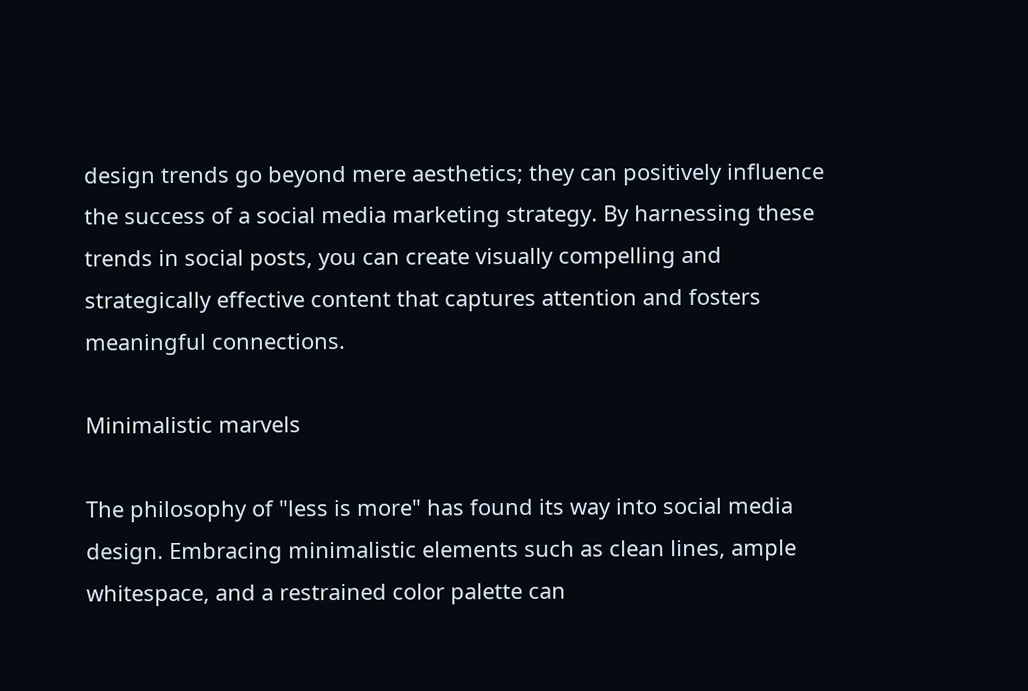design trends go beyond mere aesthetics; they can positively influence the success of a social media marketing strategy. By harnessing these trends in social posts, you can create visually compelling and strategically effective content that captures attention and fosters meaningful connections.

Minimalistic marvels

The philosophy of "less is more" has found its way into social media design. Embracing minimalistic elements such as clean lines, ample whitespace, and a restrained color palette can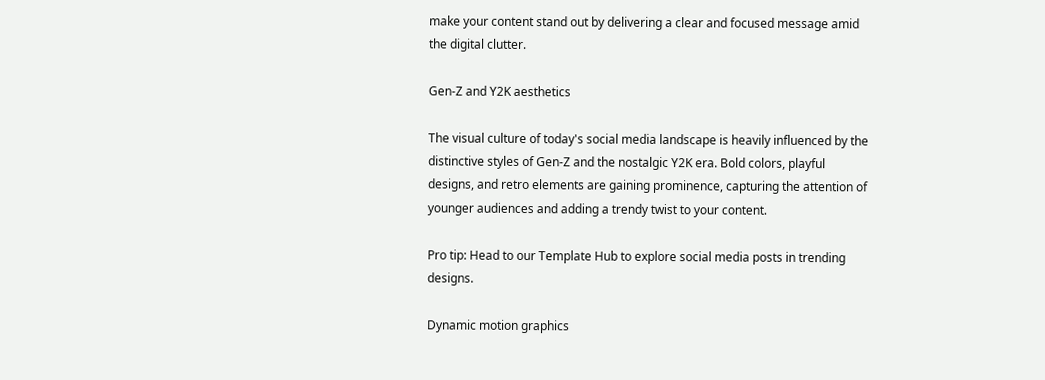make your content stand out by delivering a clear and focused message amid the digital clutter.

Gen-Z and Y2K aesthetics

The visual culture of today's social media landscape is heavily influenced by the distinctive styles of Gen-Z and the nostalgic Y2K era. Bold colors, playful designs, and retro elements are gaining prominence, capturing the attention of younger audiences and adding a trendy twist to your content.

Pro tip: Head to our Template Hub to explore social media posts in trending designs.

Dynamic motion graphics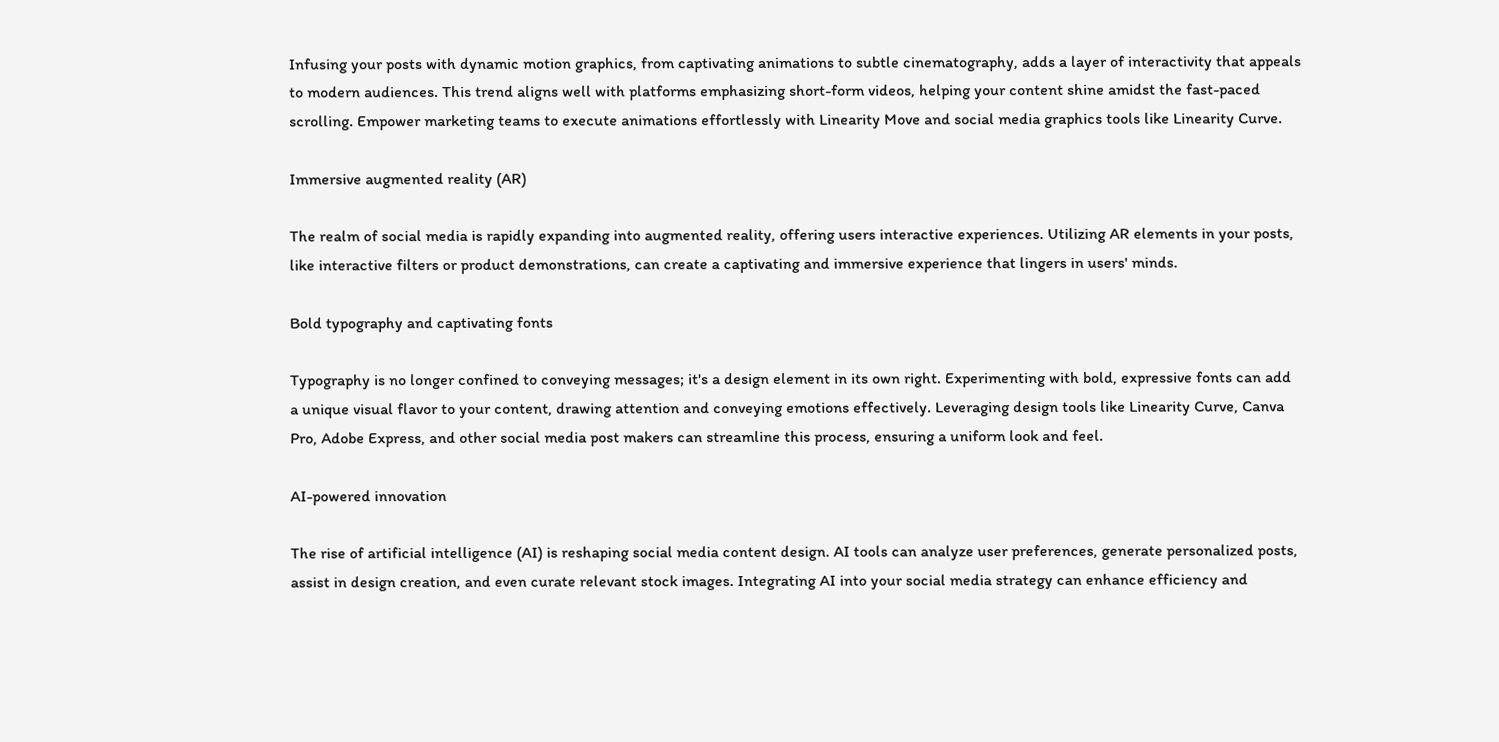Infusing your posts with dynamic motion graphics, from captivating animations to subtle cinematography, adds a layer of interactivity that appeals to modern audiences. This trend aligns well with platforms emphasizing short-form videos, helping your content shine amidst the fast-paced scrolling. Empower marketing teams to execute animations effortlessly with Linearity Move and social media graphics tools like Linearity Curve.

Immersive augmented reality (AR)

The realm of social media is rapidly expanding into augmented reality, offering users interactive experiences. Utilizing AR elements in your posts, like interactive filters or product demonstrations, can create a captivating and immersive experience that lingers in users' minds.

Bold typography and captivating fonts

Typography is no longer confined to conveying messages; it's a design element in its own right. Experimenting with bold, expressive fonts can add a unique visual flavor to your content, drawing attention and conveying emotions effectively. Leveraging design tools like Linearity Curve, Canva Pro, Adobe Express, and other social media post makers can streamline this process, ensuring a uniform look and feel.

AI-powered innovation

The rise of artificial intelligence (AI) is reshaping social media content design. AI tools can analyze user preferences, generate personalized posts, assist in design creation, and even curate relevant stock images. Integrating AI into your social media strategy can enhance efficiency and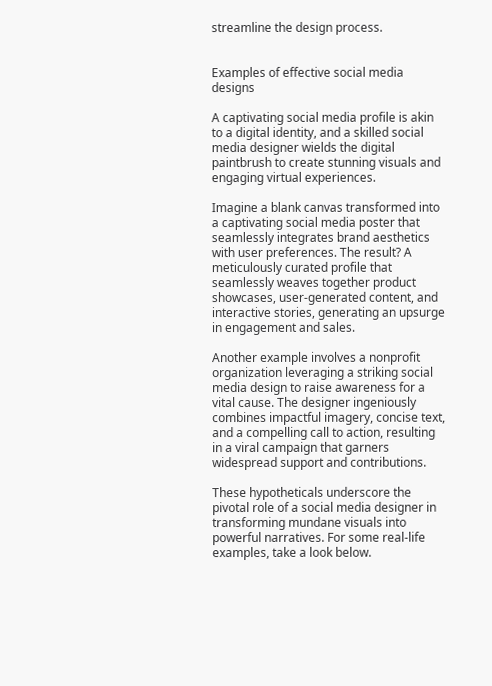streamline the design process.


Examples of effective social media designs

A captivating social media profile is akin to a digital identity, and a skilled social media designer wields the digital paintbrush to create stunning visuals and engaging virtual experiences.

Imagine a blank canvas transformed into a captivating social media poster that seamlessly integrates brand aesthetics with user preferences. The result? A meticulously curated profile that seamlessly weaves together product showcases, user-generated content, and interactive stories, generating an upsurge in engagement and sales.

Another example involves a nonprofit organization leveraging a striking social media design to raise awareness for a vital cause. The designer ingeniously combines impactful imagery, concise text, and a compelling call to action, resulting in a viral campaign that garners widespread support and contributions.

These hypotheticals underscore the pivotal role of a social media designer in transforming mundane visuals into powerful narratives. For some real-life examples, take a look below.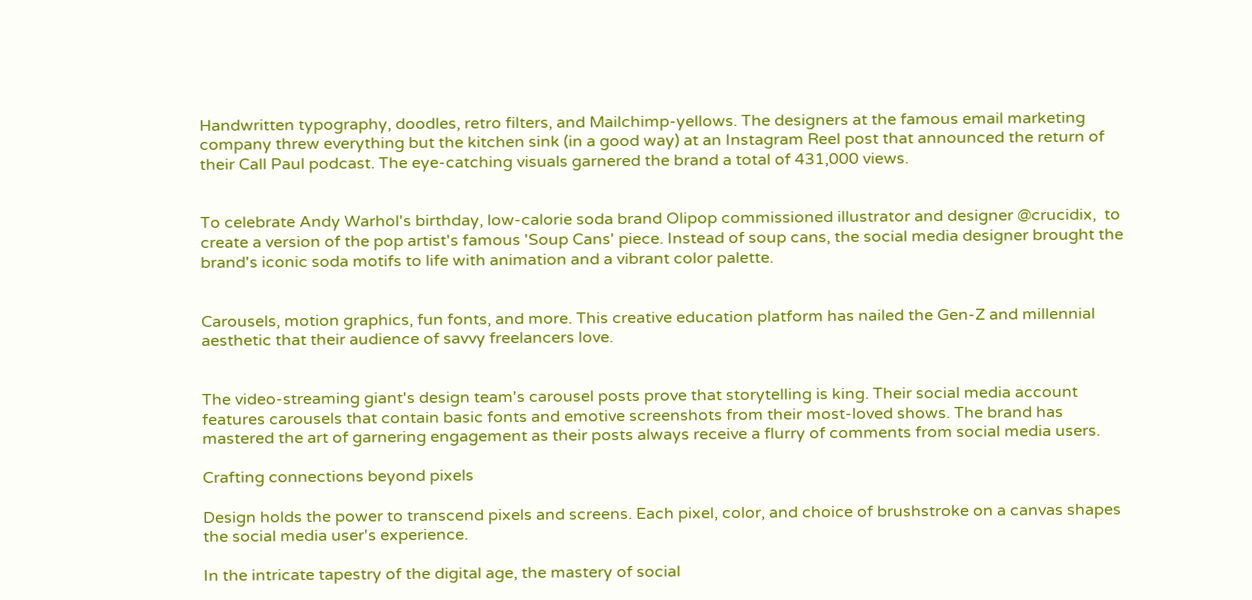Handwritten typography, doodles, retro filters, and Mailchimp-yellows. The designers at the famous email marketing company threw everything but the kitchen sink (in a good way) at an Instagram Reel post that announced the return of their Call Paul podcast. The eye-catching visuals garnered the brand a total of 431,000 views.


To celebrate Andy Warhol's birthday, low-calorie soda brand Olipop commissioned illustrator and designer @crucidix,  to create a version of the pop artist's famous 'Soup Cans' piece. Instead of soup cans, the social media designer brought the brand's iconic soda motifs to life with animation and a vibrant color palette.


Carousels, motion graphics, fun fonts, and more. This creative education platform has nailed the Gen-Z and millennial aesthetic that their audience of savvy freelancers love.


The video-streaming giant's design team's carousel posts prove that storytelling is king. Their social media account features carousels that contain basic fonts and emotive screenshots from their most-loved shows. The brand has mastered the art of garnering engagement as their posts always receive a flurry of comments from social media users.

Crafting connections beyond pixels

Design holds the power to transcend pixels and screens. Each pixel, color, and choice of brushstroke on a canvas shapes the social media user's experience.

In the intricate tapestry of the digital age, the mastery of social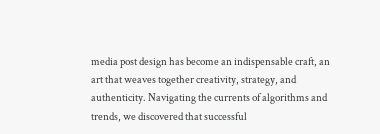media post design has become an indispensable craft, an art that weaves together creativity, strategy, and authenticity. Navigating the currents of algorithms and trends, we discovered that successful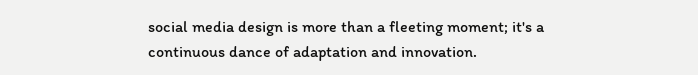social media design is more than a fleeting moment; it's a continuous dance of adaptation and innovation.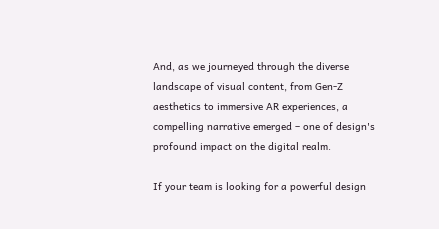And, as we journeyed through the diverse landscape of visual content, from Gen-Z aesthetics to immersive AR experiences, a compelling narrative emerged – one of design's profound impact on the digital realm.

If your team is looking for a powerful design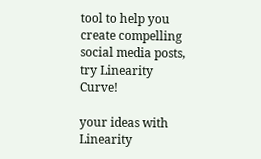tool to help you create compelling social media posts, try Linearity Curve!

your ideas with
Linearity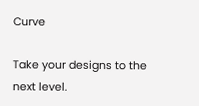Curve

Take your designs to the next level.